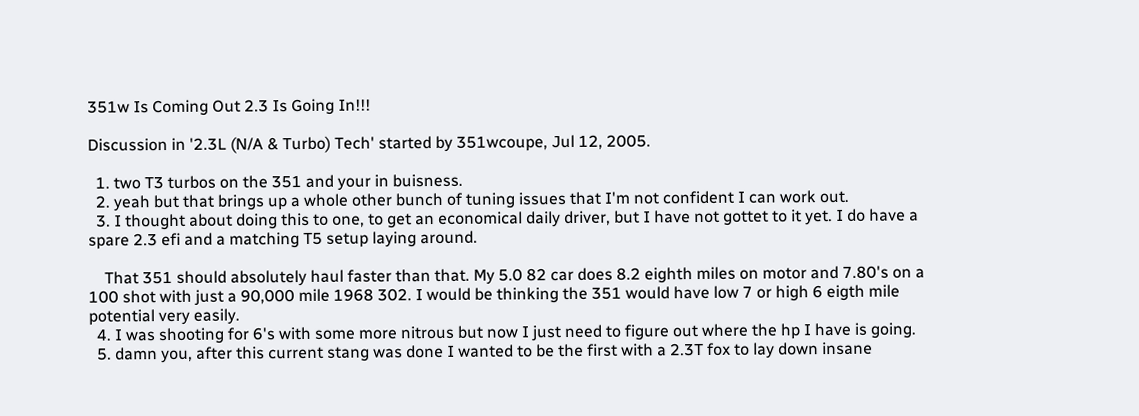351w Is Coming Out 2.3 Is Going In!!!

Discussion in '2.3L (N/A & Turbo) Tech' started by 351wcoupe, Jul 12, 2005.

  1. two T3 turbos on the 351 and your in buisness.
  2. yeah but that brings up a whole other bunch of tuning issues that I'm not confident I can work out.
  3. I thought about doing this to one, to get an economical daily driver, but I have not gottet to it yet. I do have a spare 2.3 efi and a matching T5 setup laying around.

    That 351 should absolutely haul faster than that. My 5.0 82 car does 8.2 eighth miles on motor and 7.80's on a 100 shot with just a 90,000 mile 1968 302. I would be thinking the 351 would have low 7 or high 6 eigth mile potential very easily.
  4. I was shooting for 6's with some more nitrous but now I just need to figure out where the hp I have is going.
  5. damn you, after this current stang was done I wanted to be the first with a 2.3T fox to lay down insane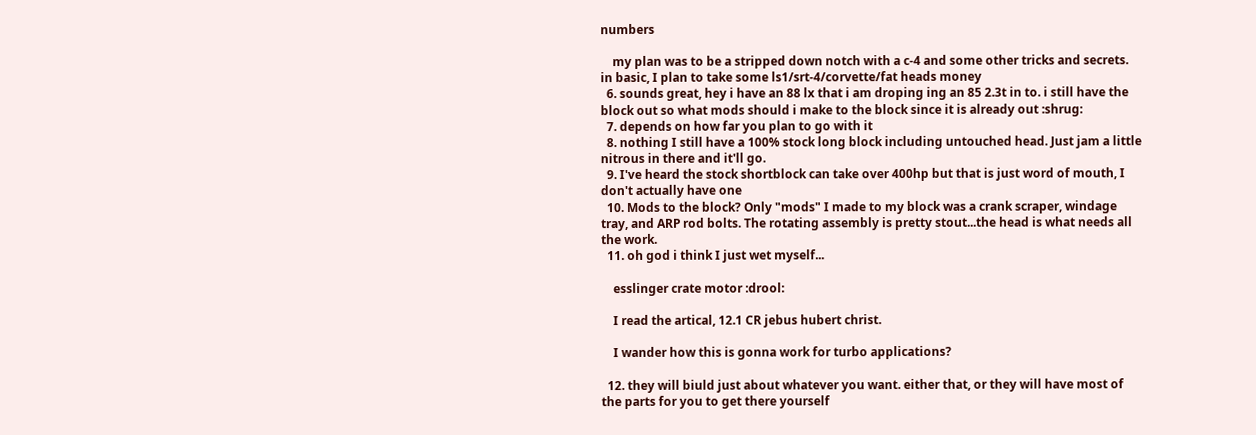numbers

    my plan was to be a stripped down notch with a c-4 and some other tricks and secrets. in basic, I plan to take some ls1/srt-4/corvette/fat heads money
  6. sounds great, hey i have an 88 lx that i am droping ing an 85 2.3t in to. i still have the block out so what mods should i make to the block since it is already out :shrug:
  7. depends on how far you plan to go with it
  8. nothing I still have a 100% stock long block including untouched head. Just jam a little nitrous in there and it'll go.
  9. I've heard the stock shortblock can take over 400hp but that is just word of mouth, I don't actually have one
  10. Mods to the block? Only "mods" I made to my block was a crank scraper, windage tray, and ARP rod bolts. The rotating assembly is pretty stout...the head is what needs all the work.
  11. oh god i think I just wet myself...

    esslinger crate motor :drool:

    I read the artical, 12.1 CR jebus hubert christ.

    I wander how this is gonna work for turbo applications?

  12. they will biuld just about whatever you want. either that, or they will have most of the parts for you to get there yourself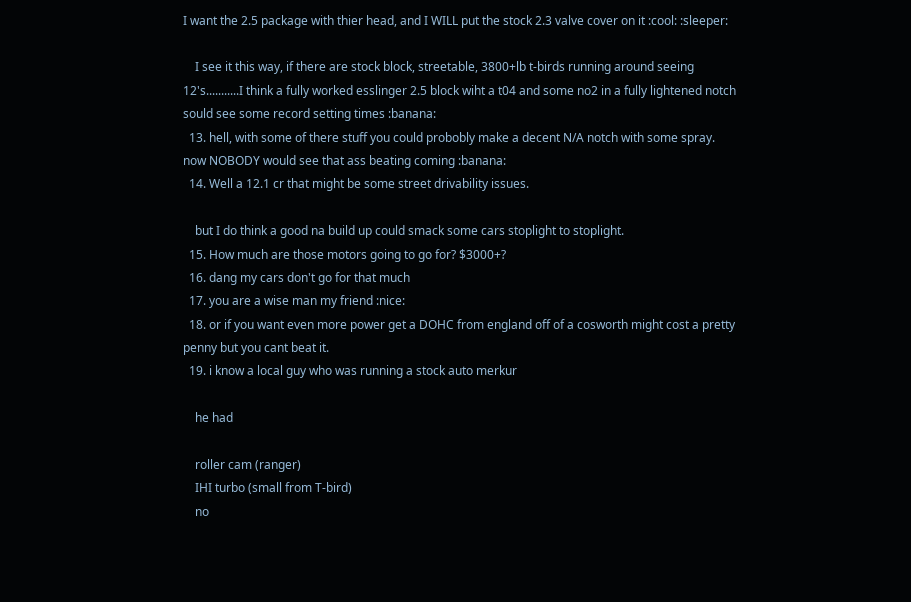I want the 2.5 package with thier head, and I WILL put the stock 2.3 valve cover on it :cool: :sleeper:

    I see it this way, if there are stock block, streetable, 3800+lb t-birds running around seeing 12's...........I think a fully worked esslinger 2.5 block wiht a t04 and some no2 in a fully lightened notch sould see some record setting times :banana:
  13. hell, with some of there stuff you could probobly make a decent N/A notch with some spray. now NOBODY would see that ass beating coming :banana:
  14. Well a 12.1 cr that might be some street drivability issues.

    but I do think a good na build up could smack some cars stoplight to stoplight.
  15. How much are those motors going to go for? $3000+?
  16. dang my cars don't go for that much
  17. you are a wise man my friend :nice:
  18. or if you want even more power get a DOHC from england off of a cosworth might cost a pretty penny but you cant beat it.
  19. i know a local guy who was running a stock auto merkur

    he had

    roller cam (ranger)
    IHI turbo (small from T-bird)
    no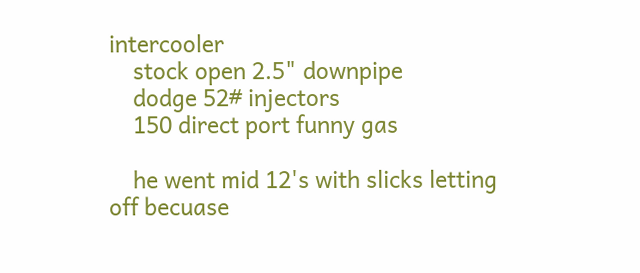intercooler
    stock open 2.5" downpipe
    dodge 52# injectors
    150 direct port funny gas

    he went mid 12's with slicks letting off becuase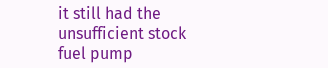it still had the unsufficient stock fuel pump